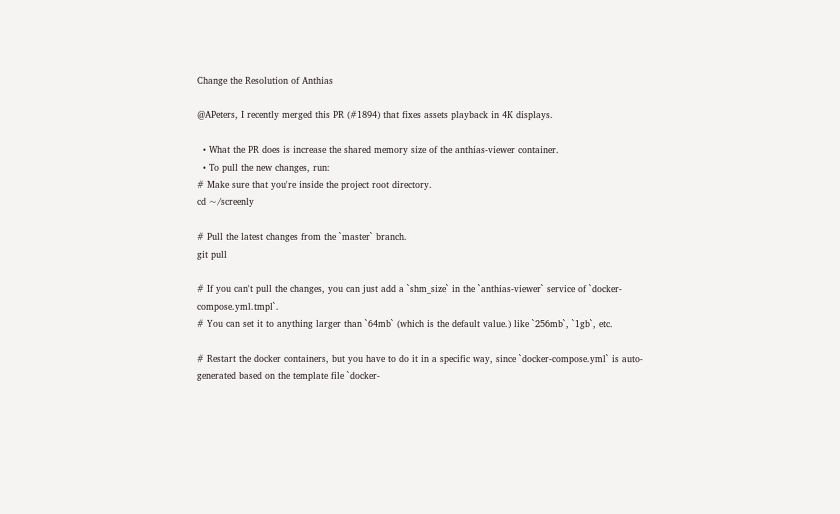Change the Resolution of Anthias

@APeters, I recently merged this PR (#1894) that fixes assets playback in 4K displays.

  • What the PR does is increase the shared memory size of the anthias-viewer container.
  • To pull the new changes, run:
# Make sure that you're inside the project root directory.
cd ~/screenly

# Pull the latest changes from the `master` branch.
git pull

# If you can't pull the changes, you can just add a `shm_size` in the `anthias-viewer` service of `docker-compose.yml.tmpl`.
# You can set it to anything larger than `64mb` (which is the default value.) like `256mb`, `1gb`, etc.

# Restart the docker containers, but you have to do it in a specific way, since `docker-compose.yml` is auto-generated based on the template file `docker-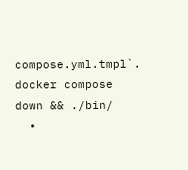compose.yml.tmpl`.
docker compose down && ./bin/
  •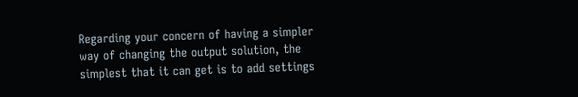Regarding your concern of having a simpler way of changing the output solution, the simplest that it can get is to add settings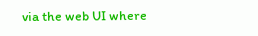via the web UI where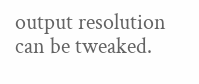output resolution can be tweaked.